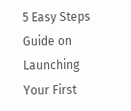5 Easy Steps Guide on Launching Your First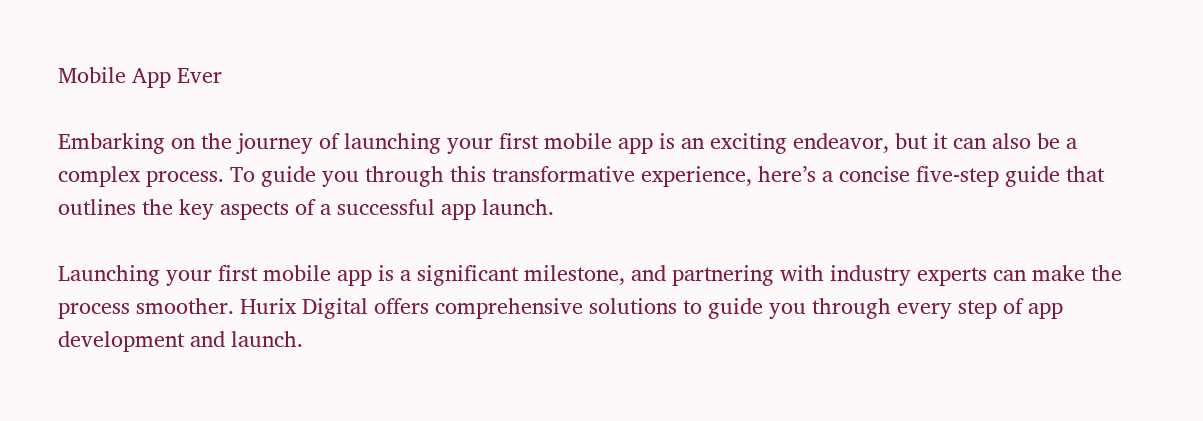Mobile App Ever

Embarking on the journey of launching your first mobile app is an exciting endeavor, but it can also be a complex process. To guide you through this transformative experience, here’s a concise five-step guide that outlines the key aspects of a successful app launch.

Launching your first mobile app is a significant milestone, and partnering with industry experts can make the process smoother. Hurix Digital offers comprehensive solutions to guide you through every step of app development and launch.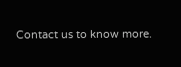Contact us to know more.